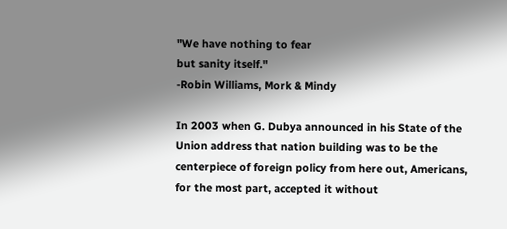"We have nothing to fear
but sanity itself."
-Robin Williams, Mork & Mindy

In 2003 when G. Dubya announced in his State of the Union address that nation building was to be the centerpiece of foreign policy from here out, Americans, for the most part, accepted it without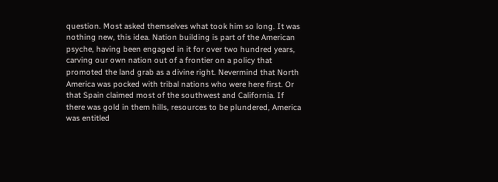question. Most asked themselves what took him so long. It was nothing new, this idea. Nation building is part of the American psyche, having been engaged in it for over two hundred years, carving our own nation out of a frontier on a policy that promoted the land grab as a divine right. Nevermind that North America was pocked with tribal nations who were here first. Or that Spain claimed most of the southwest and California. If there was gold in them hills, resources to be plundered, America was entitled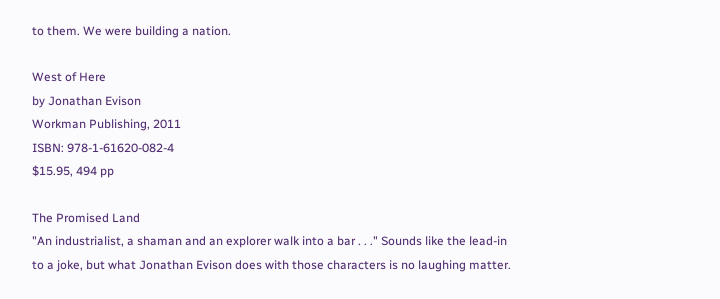to them. We were building a nation.

West of Here
by Jonathan Evison
Workman Publishing, 2011
ISBN: 978-1-61620-082-4
$15.95, 494 pp

The Promised Land
"An industrialist, a shaman and an explorer walk into a bar . . ." Sounds like the lead-in to a joke, but what Jonathan Evison does with those characters is no laughing matter.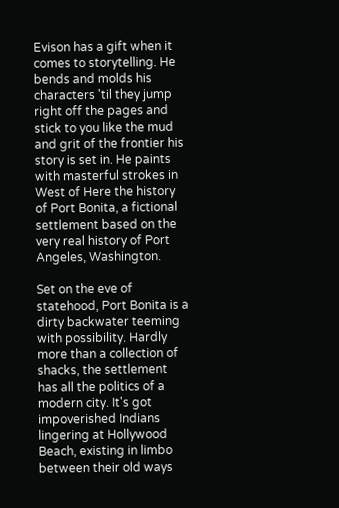Evison has a gift when it comes to storytelling. He bends and molds his characters 'til they jump right off the pages and stick to you like the mud and grit of the frontier his story is set in. He paints with masterful strokes in West of Here the history of Port Bonita, a fictional settlement based on the very real history of Port Angeles, Washington.

Set on the eve of statehood, Port Bonita is a dirty backwater teeming with possibility. Hardly more than a collection of shacks, the settlement has all the politics of a modern city. It's got impoverished Indians lingering at Hollywood Beach, existing in limbo between their old ways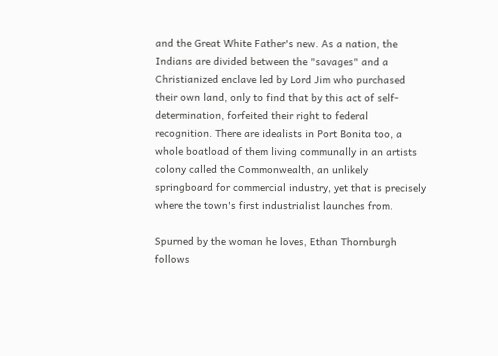and the Great White Father's new. As a nation, the Indians are divided between the "savages" and a Christianized enclave led by Lord Jim who purchased their own land, only to find that by this act of self- determination, forfeited their right to federal recognition. There are idealists in Port Bonita too, a whole boatload of them living communally in an artists colony called the Commonwealth, an unlikely springboard for commercial industry, yet that is precisely where the town's first industrialist launches from.

Spurned by the woman he loves, Ethan Thornburgh follows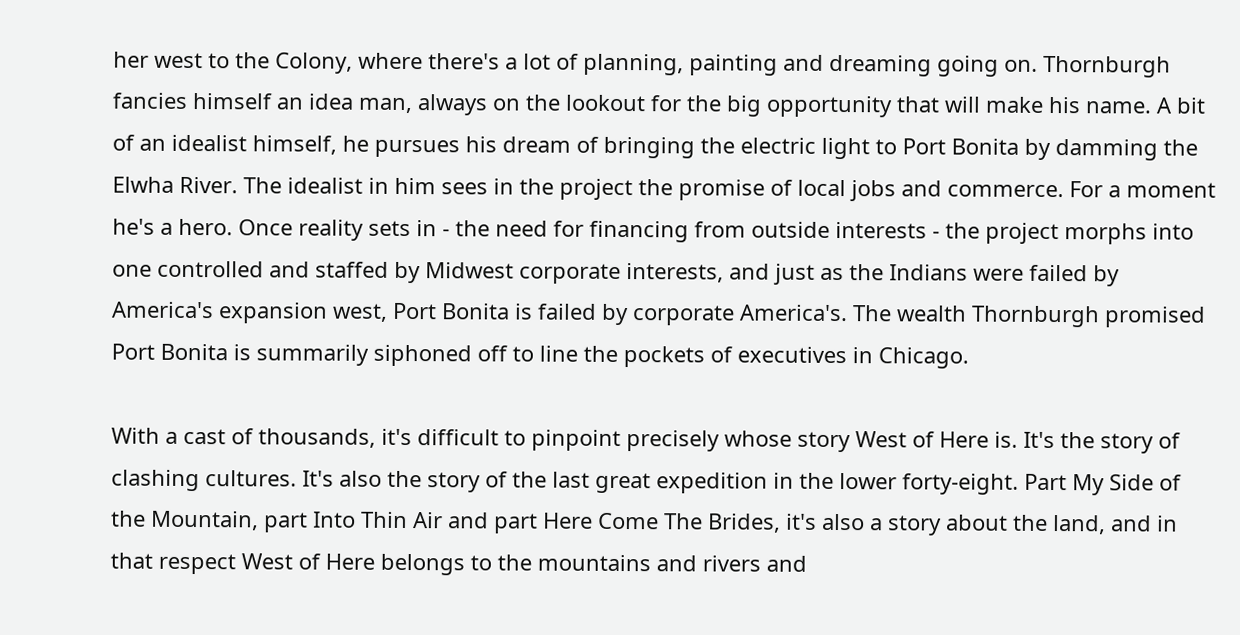her west to the Colony, where there's a lot of planning, painting and dreaming going on. Thornburgh fancies himself an idea man, always on the lookout for the big opportunity that will make his name. A bit of an idealist himself, he pursues his dream of bringing the electric light to Port Bonita by damming the Elwha River. The idealist in him sees in the project the promise of local jobs and commerce. For a moment he's a hero. Once reality sets in - the need for financing from outside interests - the project morphs into one controlled and staffed by Midwest corporate interests, and just as the Indians were failed by America's expansion west, Port Bonita is failed by corporate America's. The wealth Thornburgh promised Port Bonita is summarily siphoned off to line the pockets of executives in Chicago.

With a cast of thousands, it's difficult to pinpoint precisely whose story West of Here is. It's the story of clashing cultures. It's also the story of the last great expedition in the lower forty-eight. Part My Side of the Mountain, part Into Thin Air and part Here Come The Brides, it's also a story about the land, and in that respect West of Here belongs to the mountains and rivers and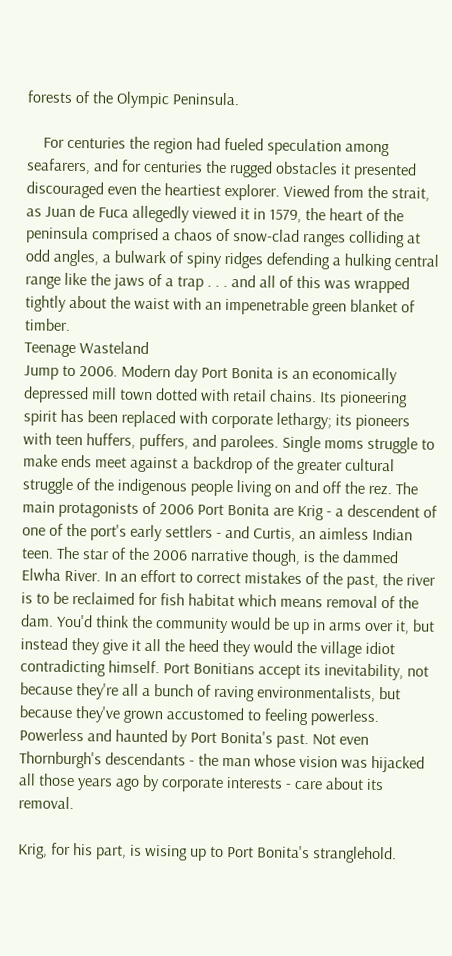forests of the Olympic Peninsula.

    For centuries the region had fueled speculation among seafarers, and for centuries the rugged obstacles it presented discouraged even the heartiest explorer. Viewed from the strait, as Juan de Fuca allegedly viewed it in 1579, the heart of the peninsula comprised a chaos of snow-clad ranges colliding at odd angles, a bulwark of spiny ridges defending a hulking central range like the jaws of a trap . . . and all of this was wrapped tightly about the waist with an impenetrable green blanket of timber.
Teenage Wasteland
Jump to 2006. Modern day Port Bonita is an economically depressed mill town dotted with retail chains. Its pioneering spirit has been replaced with corporate lethargy; its pioneers with teen huffers, puffers, and parolees. Single moms struggle to make ends meet against a backdrop of the greater cultural struggle of the indigenous people living on and off the rez. The main protagonists of 2006 Port Bonita are Krig - a descendent of one of the port's early settlers - and Curtis, an aimless Indian teen. The star of the 2006 narrative though, is the dammed Elwha River. In an effort to correct mistakes of the past, the river is to be reclaimed for fish habitat which means removal of the dam. You'd think the community would be up in arms over it, but instead they give it all the heed they would the village idiot contradicting himself. Port Bonitians accept its inevitability, not because they're all a bunch of raving environmentalists, but because they've grown accustomed to feeling powerless. Powerless and haunted by Port Bonita's past. Not even Thornburgh's descendants - the man whose vision was hijacked all those years ago by corporate interests - care about its removal.

Krig, for his part, is wising up to Port Bonita's stranglehold.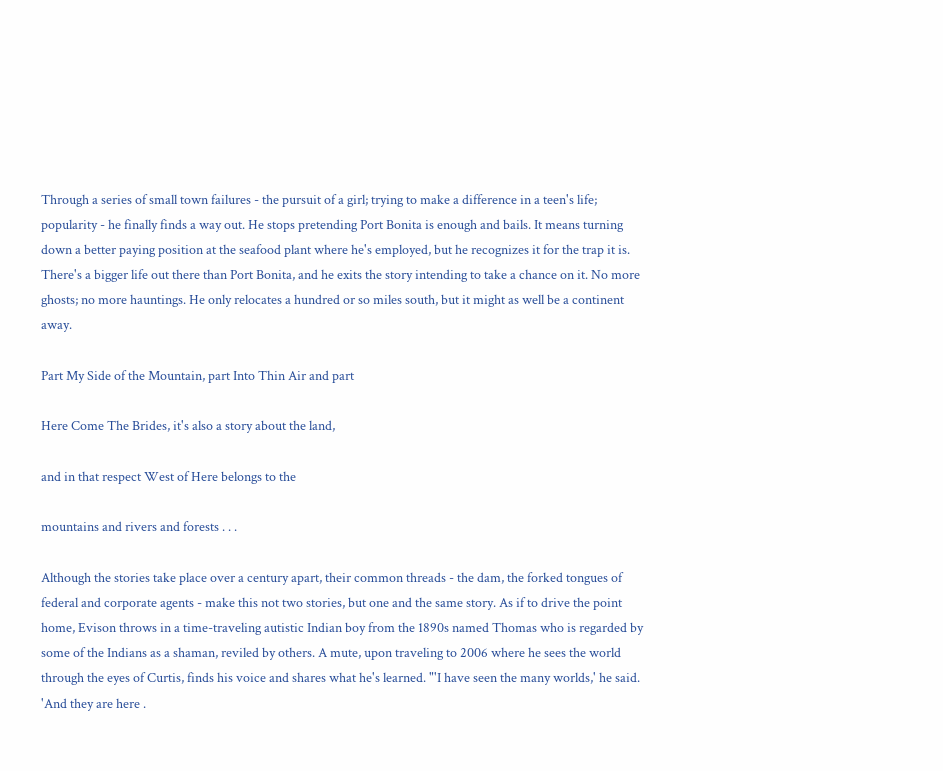Through a series of small town failures - the pursuit of a girl; trying to make a difference in a teen's life; popularity - he finally finds a way out. He stops pretending Port Bonita is enough and bails. It means turning down a better paying position at the seafood plant where he's employed, but he recognizes it for the trap it is. There's a bigger life out there than Port Bonita, and he exits the story intending to take a chance on it. No more ghosts; no more hauntings. He only relocates a hundred or so miles south, but it might as well be a continent away.

Part My Side of the Mountain, part Into Thin Air and part

Here Come The Brides, it's also a story about the land,

and in that respect West of Here belongs to the

mountains and rivers and forests . . .

Although the stories take place over a century apart, their common threads - the dam, the forked tongues of federal and corporate agents - make this not two stories, but one and the same story. As if to drive the point home, Evison throws in a time-traveling autistic Indian boy from the 1890s named Thomas who is regarded by some of the Indians as a shaman, reviled by others. A mute, upon traveling to 2006 where he sees the world through the eyes of Curtis, finds his voice and shares what he's learned. "'I have seen the many worlds,' he said. 'And they are here .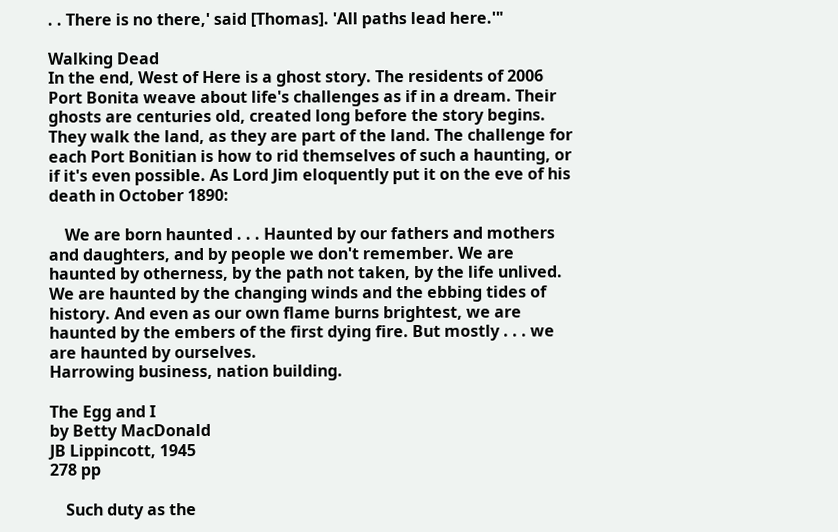. . There is no there,' said [Thomas]. 'All paths lead here.'"

Walking Dead
In the end, West of Here is a ghost story. The residents of 2006 Port Bonita weave about life's challenges as if in a dream. Their ghosts are centuries old, created long before the story begins. They walk the land, as they are part of the land. The challenge for each Port Bonitian is how to rid themselves of such a haunting, or if it's even possible. As Lord Jim eloquently put it on the eve of his death in October 1890:

    We are born haunted . . . Haunted by our fathers and mothers and daughters, and by people we don't remember. We are haunted by otherness, by the path not taken, by the life unlived. We are haunted by the changing winds and the ebbing tides of history. And even as our own flame burns brightest, we are haunted by the embers of the first dying fire. But mostly . . . we are haunted by ourselves.
Harrowing business, nation building.

The Egg and I
by Betty MacDonald
JB Lippincott, 1945
278 pp

    Such duty as the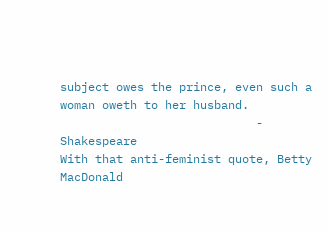subject owes the prince, even such a woman oweth to her husband.
                            - Shakespeare
With that anti-feminist quote, Betty MacDonald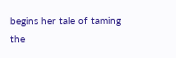begins her tale of taming the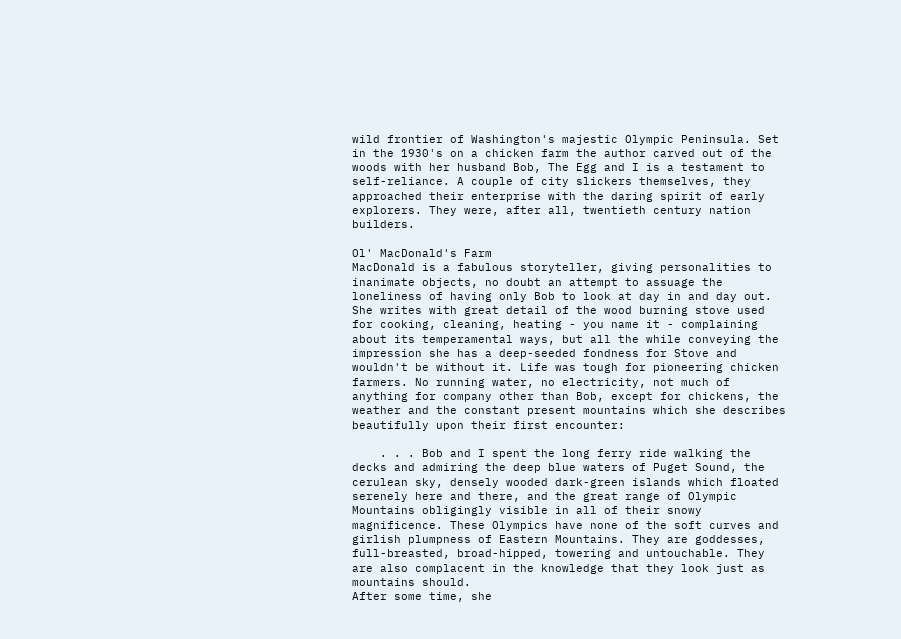wild frontier of Washington's majestic Olympic Peninsula. Set in the 1930's on a chicken farm the author carved out of the woods with her husband Bob, The Egg and I is a testament to self-reliance. A couple of city slickers themselves, they approached their enterprise with the daring spirit of early explorers. They were, after all, twentieth century nation builders.

Ol' MacDonald's Farm
MacDonald is a fabulous storyteller, giving personalities to inanimate objects, no doubt an attempt to assuage the loneliness of having only Bob to look at day in and day out. She writes with great detail of the wood burning stove used for cooking, cleaning, heating - you name it - complaining about its temperamental ways, but all the while conveying the impression she has a deep-seeded fondness for Stove and wouldn't be without it. Life was tough for pioneering chicken farmers. No running water, no electricity, not much of anything for company other than Bob, except for chickens, the weather and the constant present mountains which she describes beautifully upon their first encounter:

    . . . Bob and I spent the long ferry ride walking the decks and admiring the deep blue waters of Puget Sound, the cerulean sky, densely wooded dark-green islands which floated serenely here and there, and the great range of Olympic Mountains obligingly visible in all of their snowy magnificence. These Olympics have none of the soft curves and girlish plumpness of Eastern Mountains. They are goddesses, full-breasted, broad-hipped, towering and untouchable. They are also complacent in the knowledge that they look just as mountains should.
After some time, she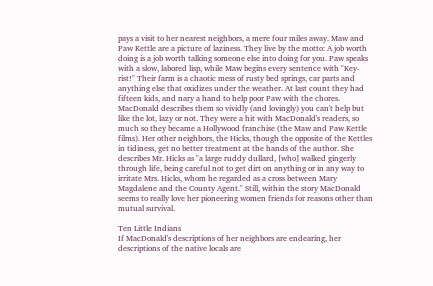pays a visit to her nearest neighbors, a mere four miles away. Maw and Paw Kettle are a picture of laziness. They live by the motto: A job worth doing is a job worth talking someone else into doing for you. Paw speaks with a slow, labored lisp, while Maw begins every sentence with "Key-rist!" Their farm is a chaotic mess of rusty bed springs, car parts and anything else that oxidizes under the weather. At last count they had fifteen kids, and nary a hand to help poor Paw with the chores. MacDonald describes them so vividly (and lovingly) you can't help but like the lot, lazy or not. They were a hit with MacDonald's readers, so much so they became a Hollywood franchise (the Maw and Paw Kettle films). Her other neighbors, the Hicks, though the opposite of the Kettles in tidiness, get no better treatment at the hands of the author. She describes Mr. Hicks as "a large ruddy dullard, [who] walked gingerly through life, being careful not to get dirt on anything or in any way to irritate Mrs. Hicks, whom he regarded as a cross between Mary Magdalene and the County Agent." Still, within the story MacDonald seems to really love her pioneering women friends for reasons other than mutual survival.

Ten Little Indians
If MacDonald's descriptions of her neighbors are endearing, her descriptions of the native locals are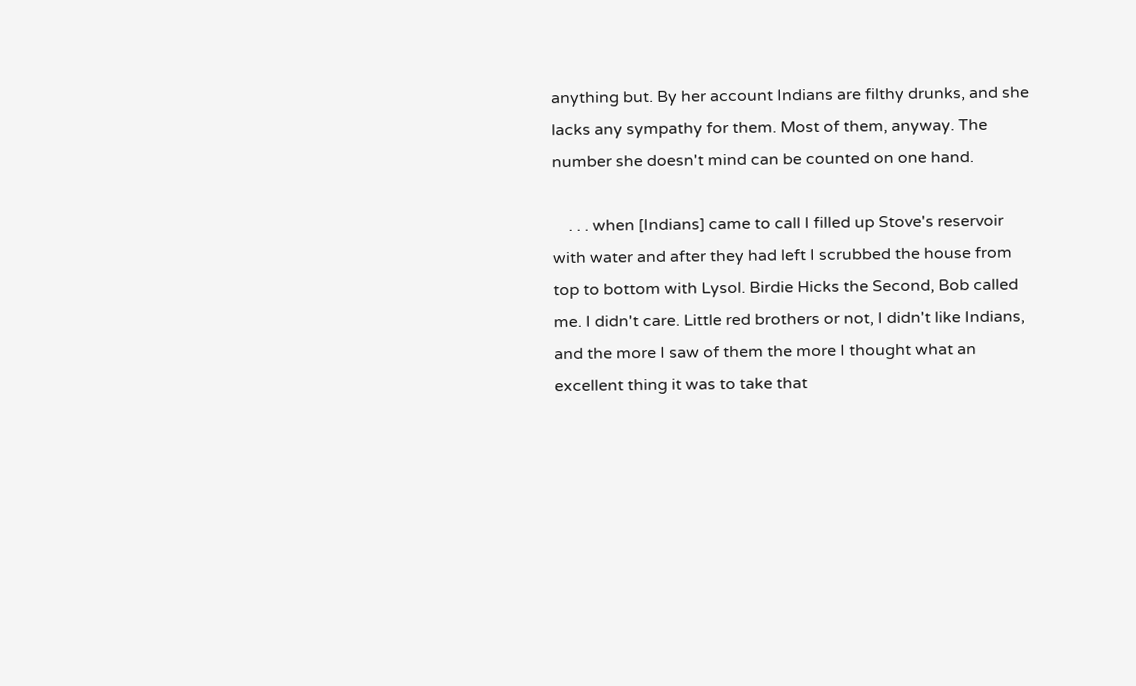anything but. By her account Indians are filthy drunks, and she lacks any sympathy for them. Most of them, anyway. The number she doesn't mind can be counted on one hand.

    . . . when [Indians] came to call I filled up Stove's reservoir with water and after they had left I scrubbed the house from top to bottom with Lysol. Birdie Hicks the Second, Bob called me. I didn't care. Little red brothers or not, I didn't like Indians, and the more I saw of them the more I thought what an excellent thing it was to take that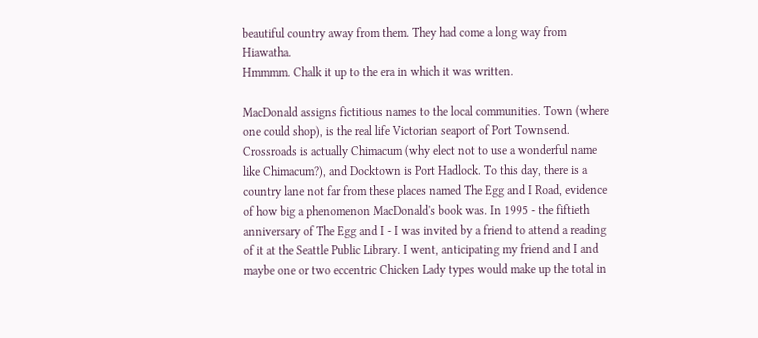beautiful country away from them. They had come a long way from Hiawatha.
Hmmmm. Chalk it up to the era in which it was written.

MacDonald assigns fictitious names to the local communities. Town (where one could shop), is the real life Victorian seaport of Port Townsend. Crossroads is actually Chimacum (why elect not to use a wonderful name like Chimacum?), and Docktown is Port Hadlock. To this day, there is a country lane not far from these places named The Egg and I Road, evidence of how big a phenomenon MacDonald's book was. In 1995 - the fiftieth anniversary of The Egg and I - I was invited by a friend to attend a reading of it at the Seattle Public Library. I went, anticipating my friend and I and maybe one or two eccentric Chicken Lady types would make up the total in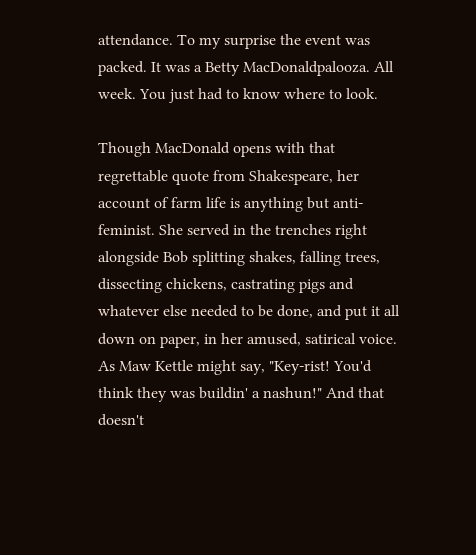attendance. To my surprise the event was packed. It was a Betty MacDonaldpalooza. All week. You just had to know where to look.

Though MacDonald opens with that regrettable quote from Shakespeare, her account of farm life is anything but anti-feminist. She served in the trenches right alongside Bob splitting shakes, falling trees, dissecting chickens, castrating pigs and whatever else needed to be done, and put it all down on paper, in her amused, satirical voice. As Maw Kettle might say, "Key-rist! You'd think they was buildin' a nashun!" And that doesn't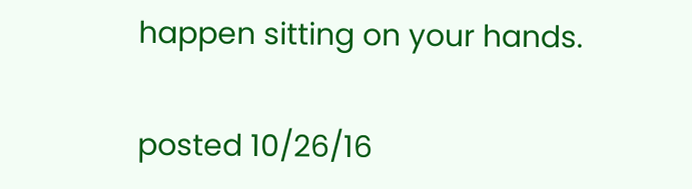happen sitting on your hands.

posted 10/26/16